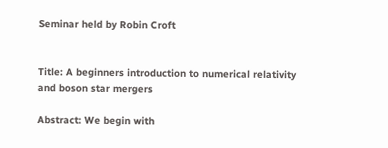Seminar held by Robin Croft


Title: A beginners introduction to numerical relativity and boson star mergers

Abstract: We begin with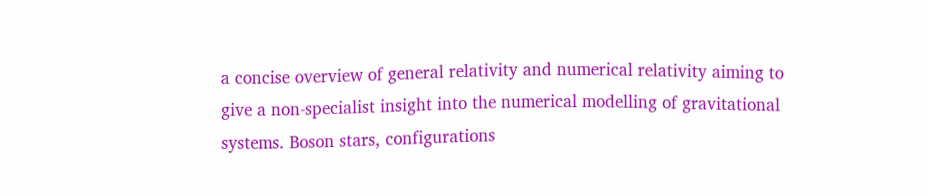a concise overview of general relativity and numerical relativity aiming to give a non-specialist insight into the numerical modelling of gravitational systems. Boson stars, configurations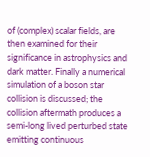of (complex) scalar fields, are then examined for their significance in astrophysics and dark matter. Finally a numerical simulation of a boson star collision is discussed; the collision aftermath produces a semi-long lived perturbed state emitting continuous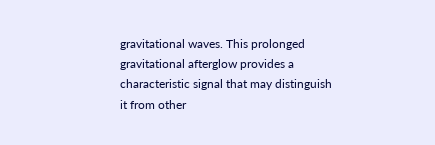gravitational waves. This prolonged gravitational afterglow provides a characteristic signal that may distinguish it from other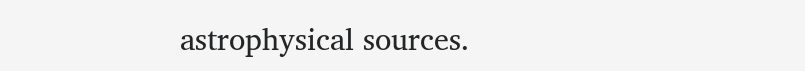astrophysical sources.